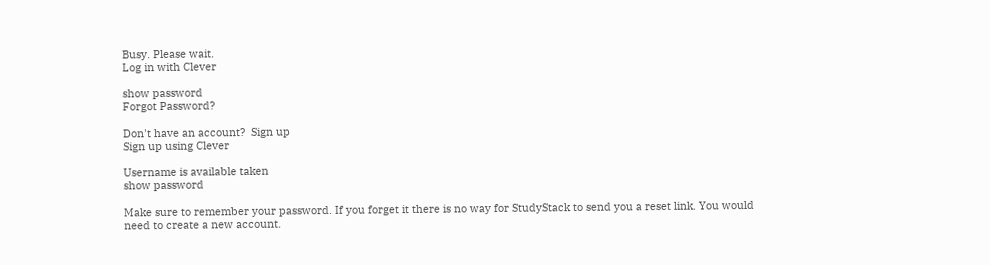Busy. Please wait.
Log in with Clever

show password
Forgot Password?

Don't have an account?  Sign up
Sign up using Clever

Username is available taken
show password

Make sure to remember your password. If you forget it there is no way for StudyStack to send you a reset link. You would need to create a new account.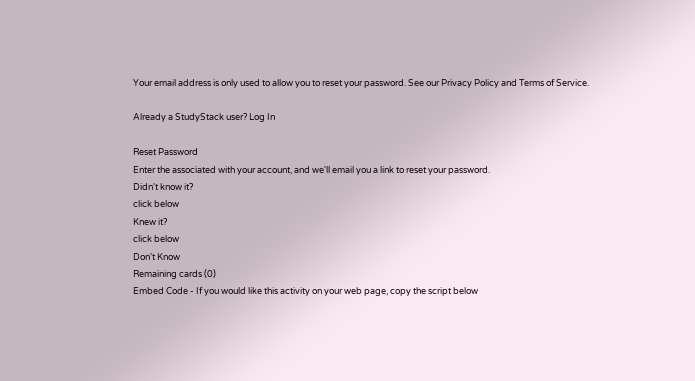Your email address is only used to allow you to reset your password. See our Privacy Policy and Terms of Service.

Already a StudyStack user? Log In

Reset Password
Enter the associated with your account, and we'll email you a link to reset your password.
Didn't know it?
click below
Knew it?
click below
Don't Know
Remaining cards (0)
Embed Code - If you would like this activity on your web page, copy the script below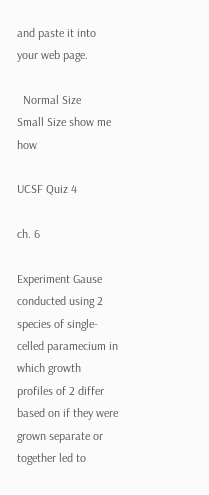and paste it into your web page.

  Normal Size     Small Size show me how

UCSF Quiz 4

ch. 6

Experiment Gause conducted using 2 species of single-celled paramecium in which growth profiles of 2 differ based on if they were grown separate or together led to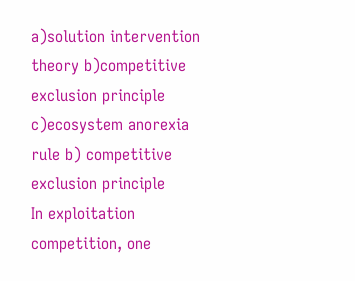a)solution intervention theory b)competitive exclusion principle c)ecosystem anorexia rule b) competitive exclusion principle
In exploitation competition, one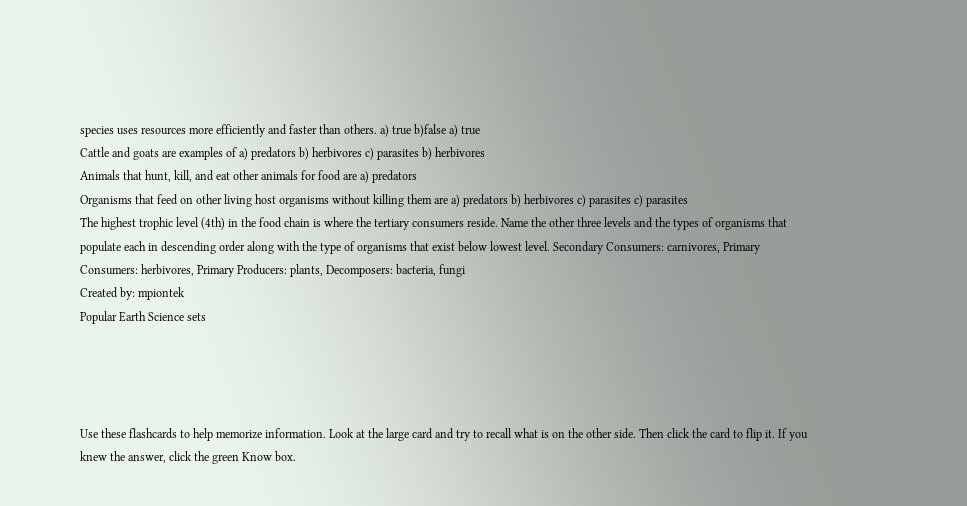species uses resources more efficiently and faster than others. a) true b)false a) true
Cattle and goats are examples of a) predators b) herbivores c) parasites b) herbivores
Animals that hunt, kill, and eat other animals for food are a) predators
Organisms that feed on other living host organisms without killing them are a) predators b) herbivores c) parasites c) parasites
The highest trophic level (4th) in the food chain is where the tertiary consumers reside. Name the other three levels and the types of organisms that populate each in descending order along with the type of organisms that exist below lowest level. Secondary Consumers: carnivores, Primary Consumers: herbivores, Primary Producers: plants, Decomposers: bacteria, fungi
Created by: mpiontek
Popular Earth Science sets




Use these flashcards to help memorize information. Look at the large card and try to recall what is on the other side. Then click the card to flip it. If you knew the answer, click the green Know box.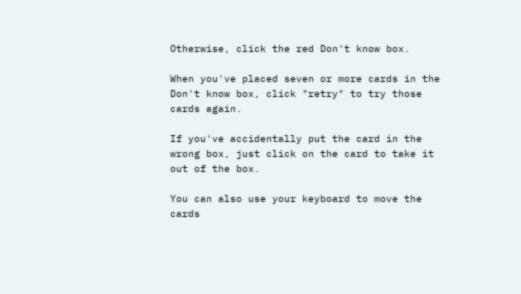Otherwise, click the red Don't know box.

When you've placed seven or more cards in the Don't know box, click "retry" to try those cards again.

If you've accidentally put the card in the wrong box, just click on the card to take it out of the box.

You can also use your keyboard to move the cards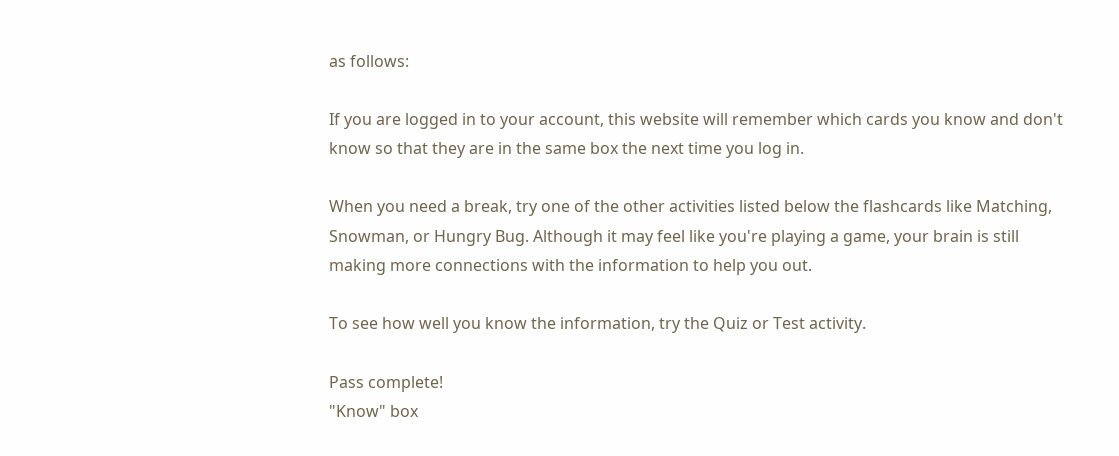as follows:

If you are logged in to your account, this website will remember which cards you know and don't know so that they are in the same box the next time you log in.

When you need a break, try one of the other activities listed below the flashcards like Matching, Snowman, or Hungry Bug. Although it may feel like you're playing a game, your brain is still making more connections with the information to help you out.

To see how well you know the information, try the Quiz or Test activity.

Pass complete!
"Know" box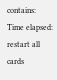contains:
Time elapsed:
restart all cards